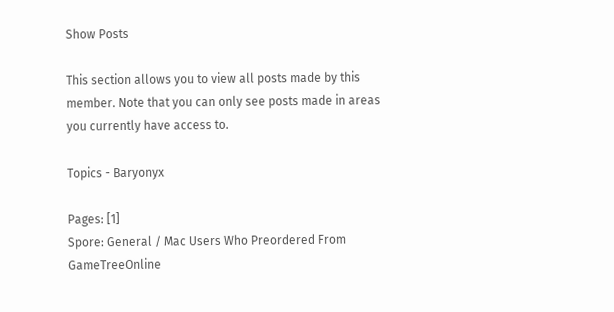Show Posts

This section allows you to view all posts made by this member. Note that you can only see posts made in areas you currently have access to.

Topics - Baryonyx

Pages: [1]
Spore: General / Mac Users Who Preordered From GameTreeOnline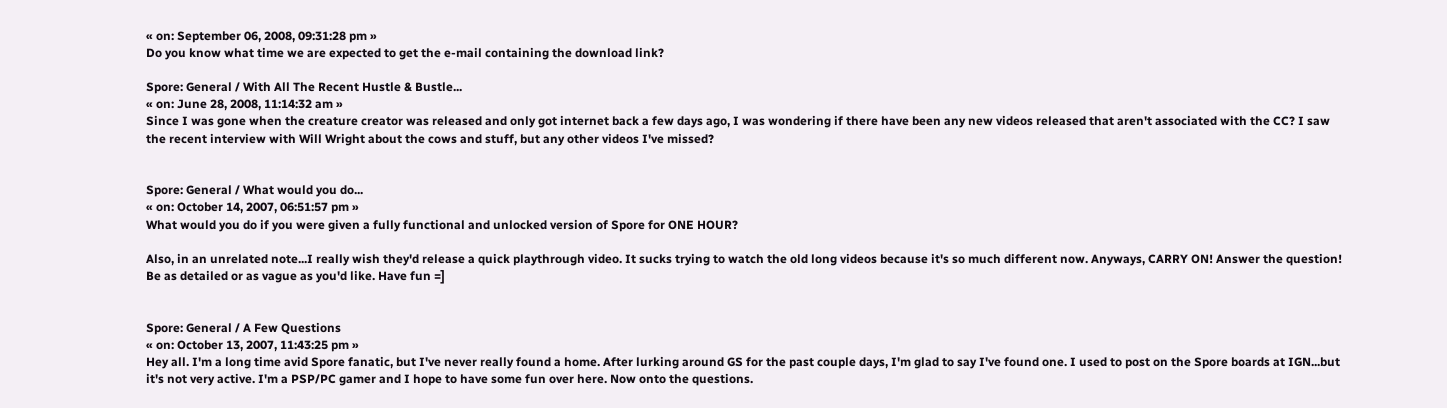« on: September 06, 2008, 09:31:28 pm »
Do you know what time we are expected to get the e-mail containing the download link?

Spore: General / With All The Recent Hustle & Bustle...
« on: June 28, 2008, 11:14:32 am »
Since I was gone when the creature creator was released and only got internet back a few days ago, I was wondering if there have been any new videos released that aren't associated with the CC? I saw the recent interview with Will Wright about the cows and stuff, but any other videos I've missed?


Spore: General / What would you do...
« on: October 14, 2007, 06:51:57 pm »
What would you do if you were given a fully functional and unlocked version of Spore for ONE HOUR?

Also, in an unrelated note...I really wish they'd release a quick playthrough video. It sucks trying to watch the old long videos because it's so much different now. Anyways, CARRY ON! Answer the question! Be as detailed or as vague as you'd like. Have fun =]


Spore: General / A Few Questions
« on: October 13, 2007, 11:43:25 pm »
Hey all. I'm a long time avid Spore fanatic, but I've never really found a home. After lurking around GS for the past couple days, I'm glad to say I've found one. I used to post on the Spore boards at IGN...but it's not very active. I'm a PSP/PC gamer and I hope to have some fun over here. Now onto the questions.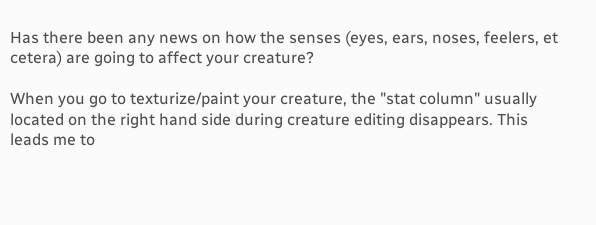Has there been any news on how the senses (eyes, ears, noses, feelers, et cetera) are going to affect your creature?

When you go to texturize/paint your creature, the "stat column" usually located on the right hand side during creature editing disappears. This leads me to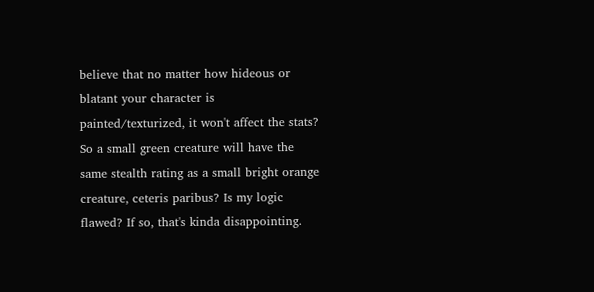believe that no matter how hideous or blatant your character is painted/texturized, it won't affect the stats? So a small green creature will have the same stealth rating as a small bright orange creature, ceteris paribus? Is my logic flawed? If so, that's kinda disappointing.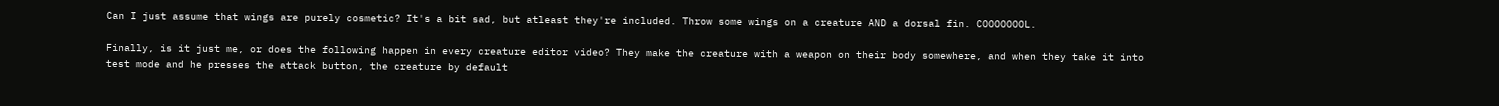Can I just assume that wings are purely cosmetic? It's a bit sad, but atleast they're included. Throw some wings on a creature AND a dorsal fin. COOOOOOOL.

Finally, is it just me, or does the following happen in every creature editor video? They make the creature with a weapon on their body somewhere, and when they take it into test mode and he presses the attack button, the creature by default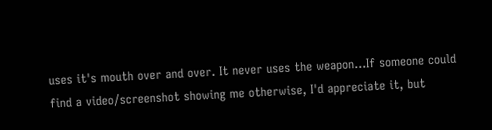uses it's mouth over and over. It never uses the weapon...If someone could find a video/screenshot showing me otherwise, I'd appreciate it, but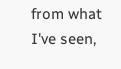from what I've seen,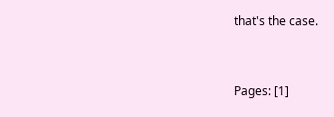that's the case.


Pages: [1]